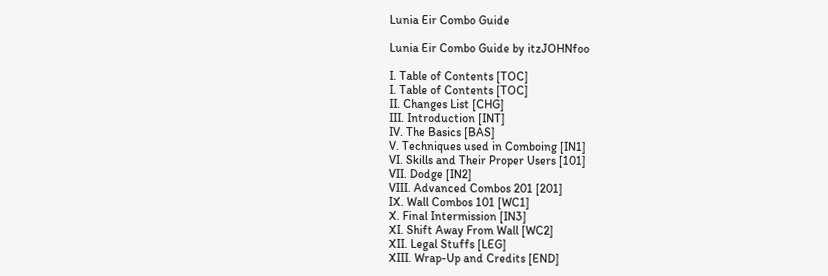Lunia Eir Combo Guide

Lunia Eir Combo Guide by itzJOHNfoo

I. Table of Contents [TOC]
I. Table of Contents [TOC]
II. Changes List [CHG]
III. Introduction [INT]
IV. The Basics [BAS]
V. Techniques used in Comboing [IN1]
VI. Skills and Their Proper Users [101]
VII. Dodge [IN2]
VIII. Advanced Combos 201 [201]
IX. Wall Combos 101 [WC1]
X. Final Intermission [IN3]
XI. Shift Away From Wall [WC2]
XII. Legal Stuffs [LEG]
XIII. Wrap-Up and Credits [END]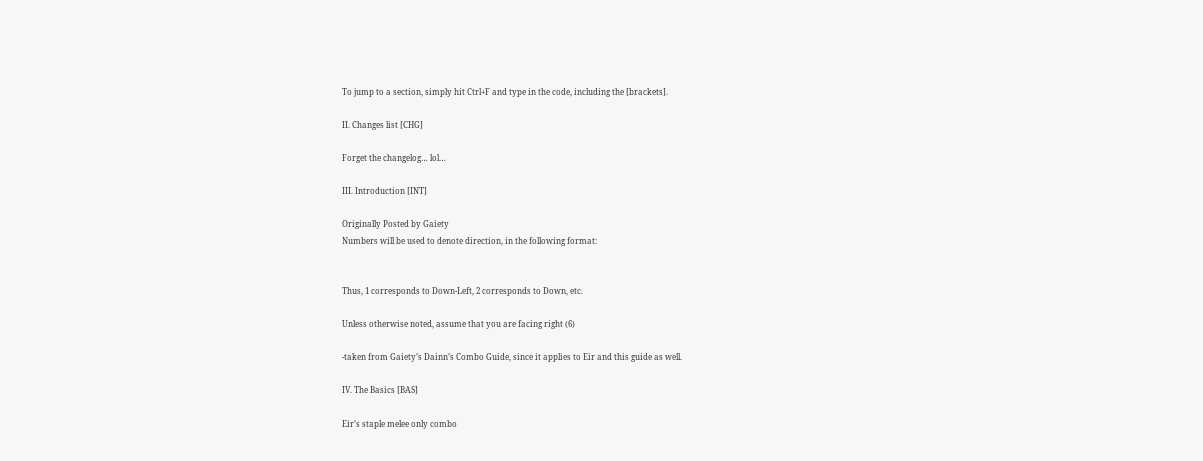To jump to a section, simply hit Ctrl+F and type in the code, including the [brackets].

II. Changes list [CHG]

Forget the changelog… lol…

III. Introduction [INT]

Originally Posted by Gaiety
Numbers will be used to denote direction, in the following format:


Thus, 1 corresponds to Down-Left, 2 corresponds to Down, etc.

Unless otherwise noted, assume that you are facing right (6)

-taken from Gaiety’s Dainn’s Combo Guide, since it applies to Eir and this guide as well.

IV. The Basics [BAS]

Eir’s staple melee only combo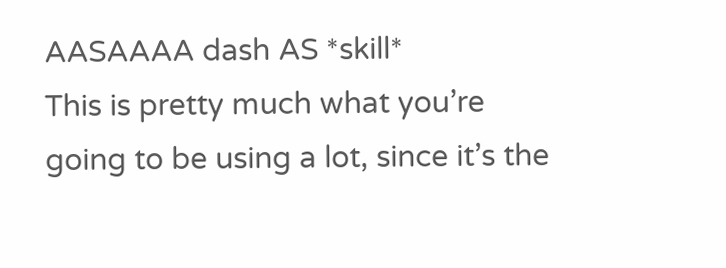AASAAAA dash AS *skill*
This is pretty much what you’re going to be using a lot, since it’s the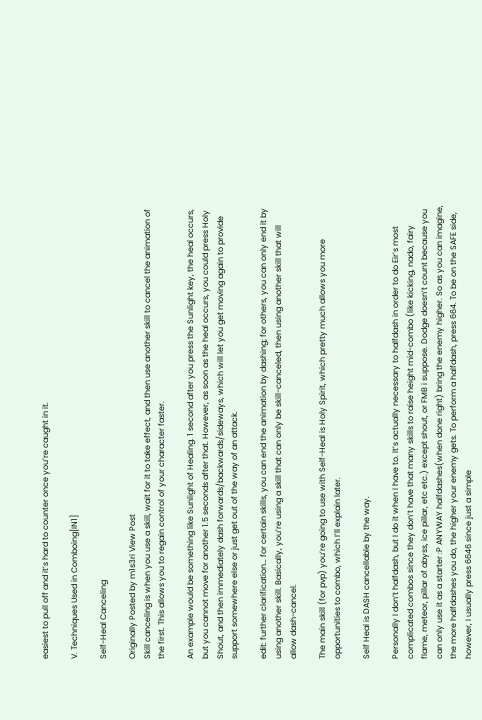easiest to pull off and it’s hard to counter once you’re caught in it.

V. Techniques Used in Comboing[IN1]

Self-Heal Canceling

Originally Posted by m1s3ri View Post
Skill canceling is when you use a skill, wait for it to take effect, and then use another skill to cancel the animation of the first. This allows you to regain control of your character faster.

An example would be something like Sunlight of Healing. 1 second after you press the Sunlight key, the heal occurs, but you cannot move for another 1.5 seconds after that. However, as soon as the heal occurs, you could press Holy Shout, and then immediately dash forwards/backwards/sideways, which will let you get moving again to provide support somewhere else or just get out of the way of an attack.

edit: further clarification… for certain skills, you can end the animation by dashing; for others, you can only end it by using another skill. Basically, you’re using a skill that can only be skill-canceled, then using another skill that will allow dash-cancel.

The main skill (for pvp) you’re going to use with Self-Heal is Holy Spirit, which pretty much allows you more opportunities to combo, which I’ll explain later.

Self Heal is DASH cancellable by the way.

Personally I don’t halfdash, but I do it when I have to. It’s actually necessary to halfdash in order to do Eir’s most complicated combos since they don’t have that many skills to raise height mid-combo (like kicking, nado, fairy flame, meteor, pillar of abyss, ice pillar, etc etc.) except shout, or FMB i suppose. Dodge doesn’t count because you can only use it as a starter :P ANYWAY halfdashes(when done right) bring the enemy higher. So as you can imagine, the more halfdashes you do, the higher your enemy gets. To perform a halfdash, press 664. To be on the SAFE side, however, I usually press 6646 since just a simple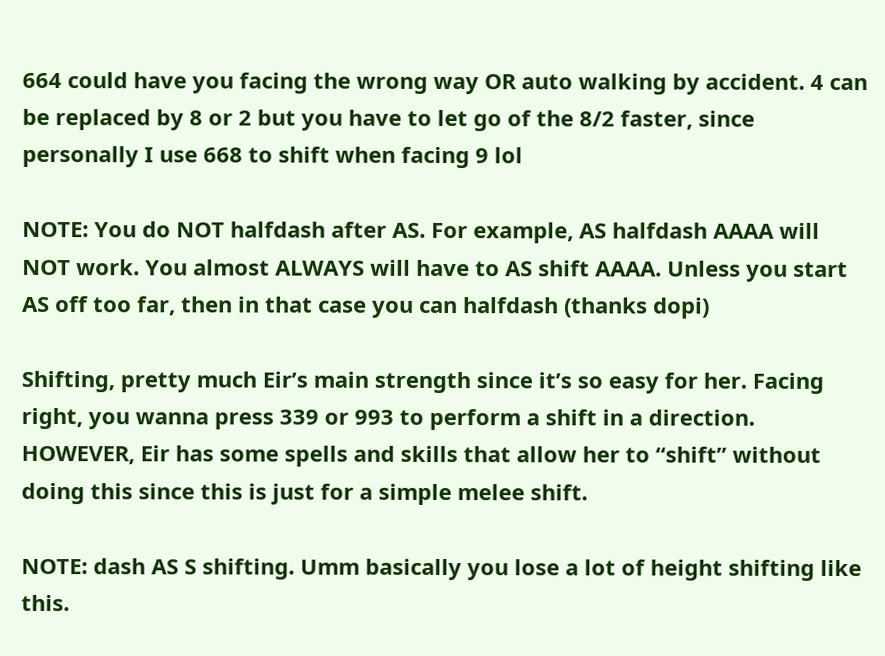664 could have you facing the wrong way OR auto walking by accident. 4 can be replaced by 8 or 2 but you have to let go of the 8/2 faster, since personally I use 668 to shift when facing 9 lol

NOTE: You do NOT halfdash after AS. For example, AS halfdash AAAA will NOT work. You almost ALWAYS will have to AS shift AAAA. Unless you start AS off too far, then in that case you can halfdash (thanks dopi)

Shifting, pretty much Eir’s main strength since it’s so easy for her. Facing right, you wanna press 339 or 993 to perform a shift in a direction. HOWEVER, Eir has some spells and skills that allow her to “shift” without doing this since this is just for a simple melee shift.

NOTE: dash AS S shifting. Umm basically you lose a lot of height shifting like this.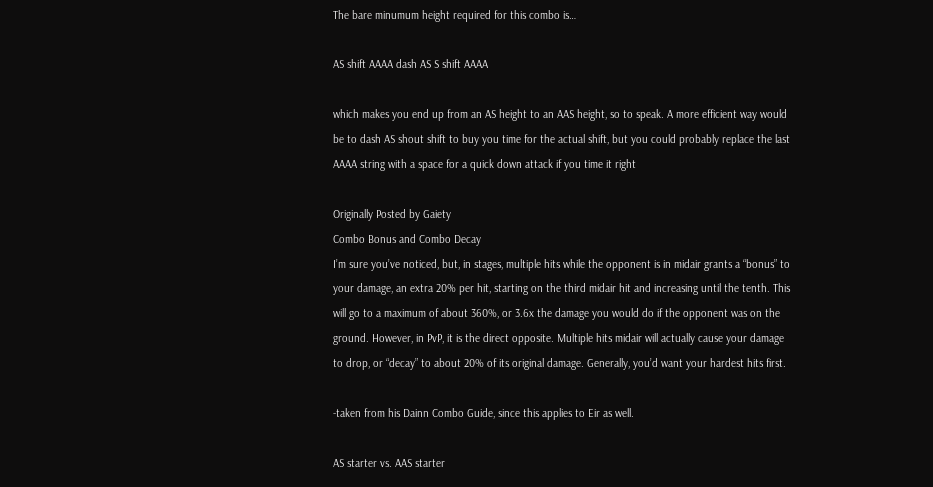The bare minumum height required for this combo is…

AS shift AAAA dash AS S shift AAAA

which makes you end up from an AS height to an AAS height, so to speak. A more efficient way would be to dash AS shout shift to buy you time for the actual shift, but you could probably replace the last AAAA string with a space for a quick down attack if you time it right

Originally Posted by Gaiety
Combo Bonus and Combo Decay
I’m sure you’ve noticed, but, in stages, multiple hits while the opponent is in midair grants a “bonus” to your damage, an extra 20% per hit, starting on the third midair hit and increasing until the tenth. This will go to a maximum of about 360%, or 3.6x the damage you would do if the opponent was on the ground. However, in PvP, it is the direct opposite. Multiple hits midair will actually cause your damage to drop, or “decay” to about 20% of its original damage. Generally, you’d want your hardest hits first.

-taken from his Dainn Combo Guide, since this applies to Eir as well.

AS starter vs. AAS starter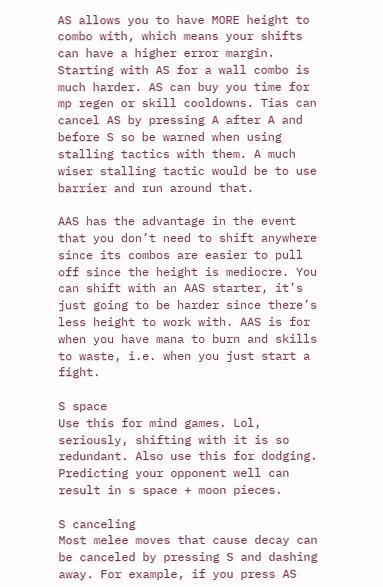AS allows you to have MORE height to combo with, which means your shifts can have a higher error margin. Starting with AS for a wall combo is much harder. AS can buy you time for mp regen or skill cooldowns. Tias can cancel AS by pressing A after A and before S so be warned when using stalling tactics with them. A much wiser stalling tactic would be to use barrier and run around that.

AAS has the advantage in the event that you don’t need to shift anywhere since its combos are easier to pull off since the height is mediocre. You can shift with an AAS starter, it’s just going to be harder since there’s less height to work with. AAS is for when you have mana to burn and skills to waste, i.e. when you just start a fight.

S space
Use this for mind games. Lol, seriously, shifting with it is so redundant. Also use this for dodging. Predicting your opponent well can result in s space + moon pieces.

S canceling
Most melee moves that cause decay can be canceled by pressing S and dashing away. For example, if you press AS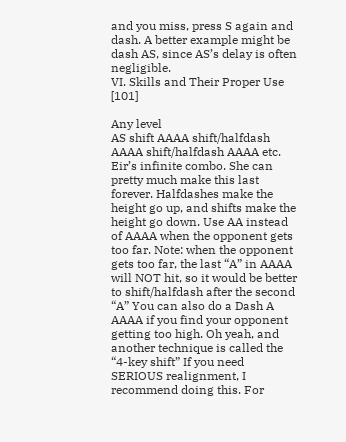and you miss, press S again and dash. A better example might be dash AS, since AS’s delay is often negligible.
VI. Skills and Their Proper Use [101]

Any level
AS shift AAAA shift/halfdash AAAA shift/halfdash AAAA etc.
Eir’s infinite combo. She can pretty much make this last forever. Halfdashes make the height go up, and shifts make the height go down. Use AA instead of AAAA when the opponent gets too far. Note: when the opponent gets too far, the last “A” in AAAA will NOT hit, so it would be better to shift/halfdash after the second “A” You can also do a Dash A AAAA if you find your opponent getting too high. Oh yeah, and another technique is called the “4-key shift” If you need SERIOUS realignment, I recommend doing this. For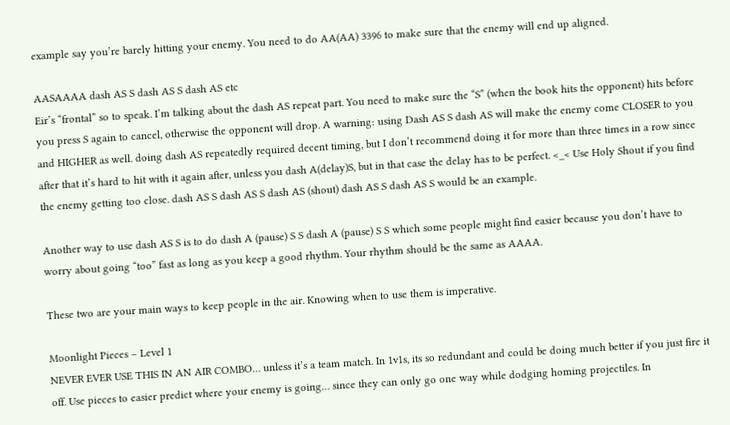example say you’re barely hitting your enemy. You need to do AA(AA) 3396 to make sure that the enemy will end up aligned.

AASAAAA dash AS S dash AS S dash AS etc
Eir’s “frontal” so to speak. I’m talking about the dash AS repeat part. You need to make sure the “S” (when the book hits the opponent) hits before you press S again to cancel, otherwise the opponent will drop. A warning: using Dash AS S dash AS will make the enemy come CLOSER to you and HIGHER as well. doing dash AS repeatedly required decent timing, but I don’t recommend doing it for more than three times in a row since after that it’s hard to hit with it again after, unless you dash A(delay)S, but in that case the delay has to be perfect. <_< Use Holy Shout if you find the enemy getting too close. dash AS S dash AS S dash AS (shout) dash AS S dash AS S would be an example.

Another way to use dash AS S is to do dash A (pause) S S dash A (pause) S S which some people might find easier because you don’t have to worry about going “too” fast as long as you keep a good rhythm. Your rhythm should be the same as AAAA.

These two are your main ways to keep people in the air. Knowing when to use them is imperative.

Moonlight Pieces – Level 1
NEVER EVER USE THIS IN AN AIR COMBO… unless it’s a team match. In 1v1s, its so redundant and could be doing much better if you just fire it off. Use pieces to easier predict where your enemy is going… since they can only go one way while dodging homing projectiles. In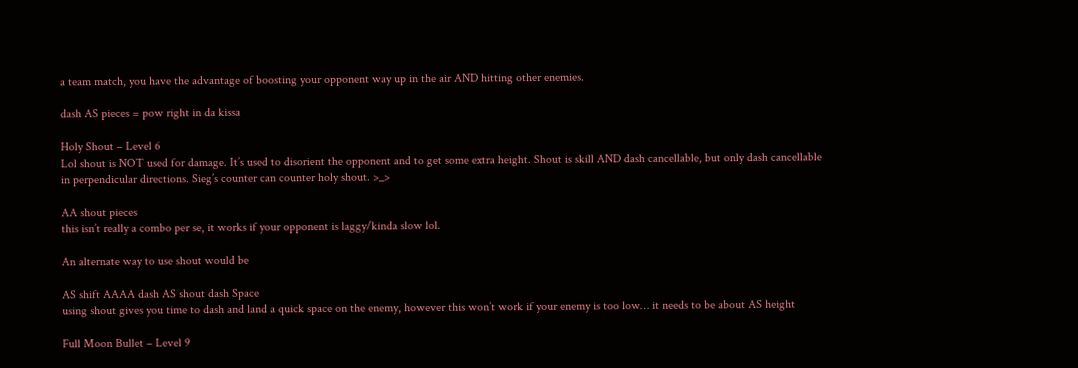a team match, you have the advantage of boosting your opponent way up in the air AND hitting other enemies.

dash AS pieces = pow right in da kissa

Holy Shout – Level 6
Lol shout is NOT used for damage. It’s used to disorient the opponent and to get some extra height. Shout is skill AND dash cancellable, but only dash cancellable in perpendicular directions. Sieg’s counter can counter holy shout. >_>

AA shout pieces
this isn’t really a combo per se, it works if your opponent is laggy/kinda slow lol.

An alternate way to use shout would be

AS shift AAAA dash AS shout dash Space
using shout gives you time to dash and land a quick space on the enemy, however this won’t work if your enemy is too low… it needs to be about AS height

Full Moon Bullet – Level 9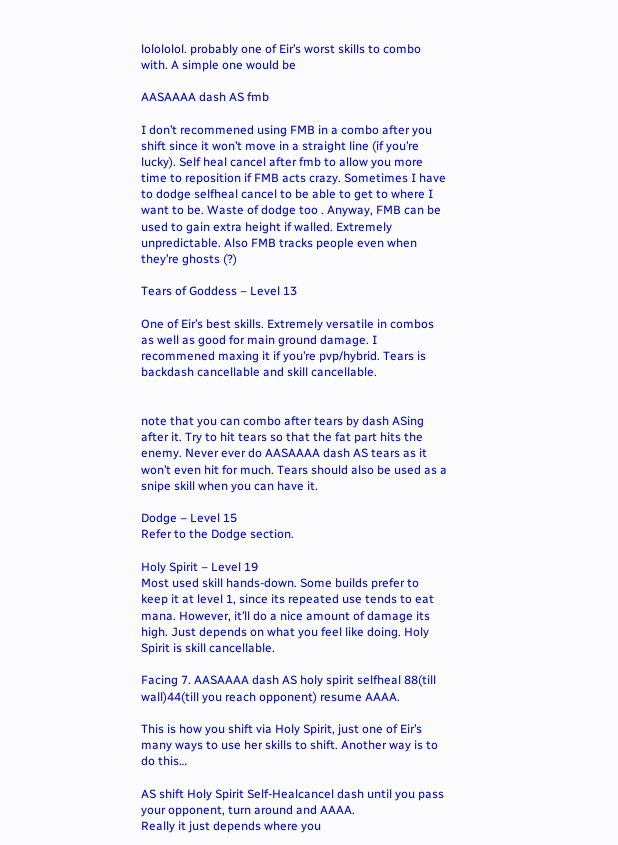lolololol. probably one of Eir’s worst skills to combo with. A simple one would be

AASAAAA dash AS fmb

I don’t recommened using FMB in a combo after you shift since it won’t move in a straight line (if you’re lucky). Self heal cancel after fmb to allow you more time to reposition if FMB acts crazy. Sometimes I have to dodge selfheal cancel to be able to get to where I want to be. Waste of dodge too . Anyway, FMB can be used to gain extra height if walled. Extremely unpredictable. Also FMB tracks people even when they’re ghosts (?)

Tears of Goddess – Level 13

One of Eir’s best skills. Extremely versatile in combos as well as good for main ground damage. I recommened maxing it if you’re pvp/hybrid. Tears is backdash cancellable and skill cancellable.


note that you can combo after tears by dash ASing after it. Try to hit tears so that the fat part hits the enemy. Never ever do AASAAAA dash AS tears as it won’t even hit for much. Tears should also be used as a snipe skill when you can have it.

Dodge – Level 15
Refer to the Dodge section.

Holy Spirit – Level 19
Most used skill hands-down. Some builds prefer to keep it at level 1, since its repeated use tends to eat mana. However, it’ll do a nice amount of damage its high. Just depends on what you feel like doing. Holy Spirit is skill cancellable.

Facing 7. AASAAAA dash AS holy spirit selfheal 88(till wall)44(till you reach opponent) resume AAAA.

This is how you shift via Holy Spirit, just one of Eir’s many ways to use her skills to shift. Another way is to do this…

AS shift Holy Spirit Self-Healcancel dash until you pass your opponent, turn around and AAAA.
Really it just depends where you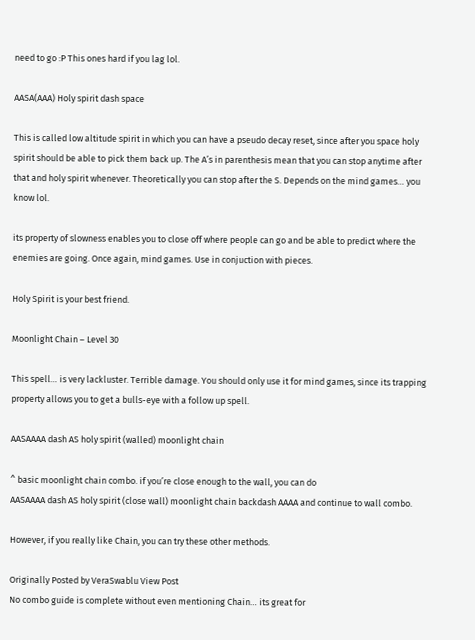need to go :P This ones hard if you lag lol.

AASA(AAA) Holy spirit dash space

This is called low altitude spirit in which you can have a pseudo decay reset, since after you space holy spirit should be able to pick them back up. The A’s in parenthesis mean that you can stop anytime after that and holy spirit whenever. Theoretically you can stop after the S. Depends on the mind games… you know lol.

its property of slowness enables you to close off where people can go and be able to predict where the enemies are going. Once again, mind games. Use in conjuction with pieces.

Holy Spirit is your best friend.

Moonlight Chain – Level 30

This spell… is very lackluster. Terrible damage. You should only use it for mind games, since its trapping property allows you to get a bulls-eye with a follow up spell.

AASAAAA dash AS holy spirit (walled) moonlight chain

^ basic moonlight chain combo. if you’re close enough to the wall, you can do
AASAAAA dash AS holy spirit (close wall) moonlight chain backdash AAAA and continue to wall combo.

However, if you really like Chain, you can try these other methods.

Originally Posted by VeraSwablu View Post
No combo guide is complete without even mentioning Chain… its great for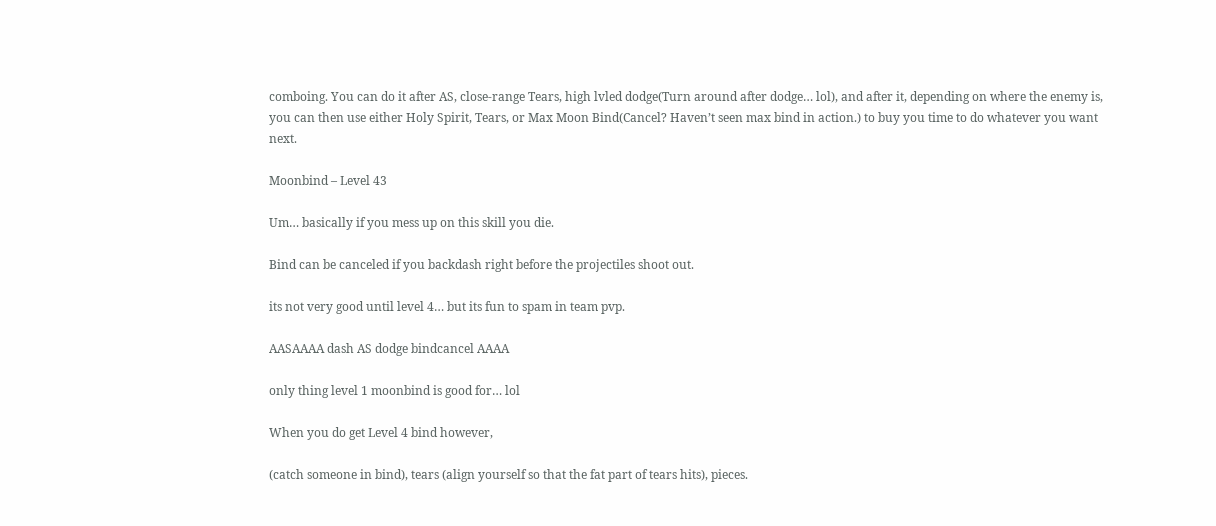comboing. You can do it after AS, close-range Tears, high lvled dodge(Turn around after dodge… lol), and after it, depending on where the enemy is, you can then use either Holy Spirit, Tears, or Max Moon Bind(Cancel? Haven’t seen max bind in action.) to buy you time to do whatever you want next.

Moonbind – Level 43

Um… basically if you mess up on this skill you die.

Bind can be canceled if you backdash right before the projectiles shoot out.

its not very good until level 4… but its fun to spam in team pvp.

AASAAAA dash AS dodge bindcancel AAAA

only thing level 1 moonbind is good for… lol

When you do get Level 4 bind however,

(catch someone in bind), tears (align yourself so that the fat part of tears hits), pieces.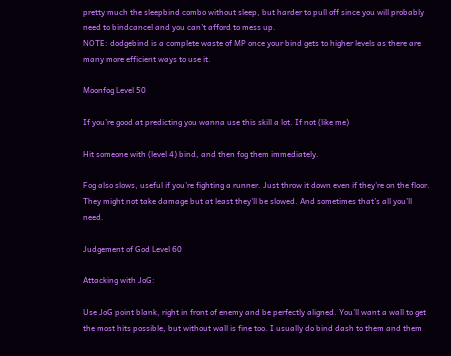pretty much the sleepbind combo without sleep, but harder to pull off since you will probably need to bindcancel and you can’t afford to mess up.
NOTE: dodgebind is a complete waste of MP once your bind gets to higher levels as there are many more efficient ways to use it.

Moonfog Level 50

If you’re good at predicting you wanna use this skill a lot. If not (like me)

Hit someone with (level 4) bind, and then fog them immediately.

Fog also slows, useful if you’re fighting a runner. Just throw it down even if they’re on the floor. They might not take damage but at least they’ll be slowed. And sometimes that’s all you’ll need.

Judgement of God Level 60

Attacking with JoG:

Use JoG point blank, right in front of enemy and be perfectly aligned. You’ll want a wall to get the most hits possible, but without wall is fine too. I usually do bind dash to them and them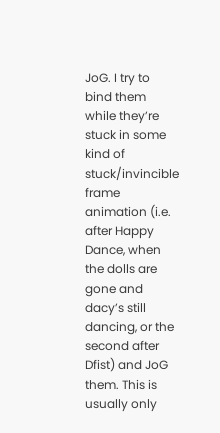JoG. I try to bind them while they’re stuck in some kind of stuck/invincible frame animation (i.e. after Happy Dance, when the dolls are gone and dacy’s still dancing, or the second after Dfist) and JoG them. This is usually only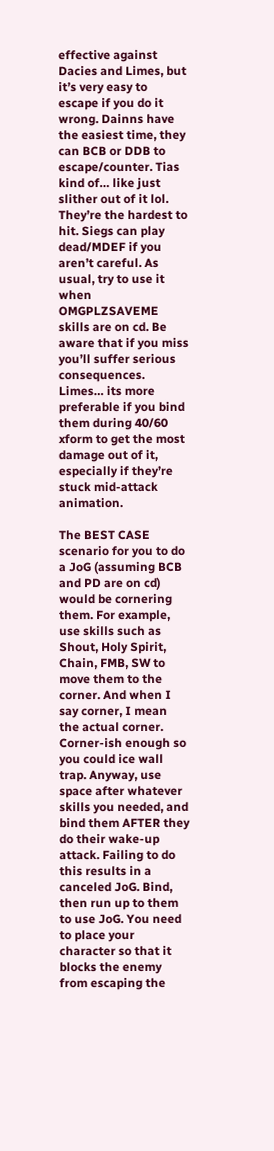effective against Dacies and Limes, but it’s very easy to escape if you do it wrong. Dainns have the easiest time, they can BCB or DDB to escape/counter. Tias kind of… like just slither out of it lol. They’re the hardest to hit. Siegs can play dead/MDEF if you aren’t careful. As usual, try to use it when OMGPLZSAVEME skills are on cd. Be aware that if you miss you’ll suffer serious consequences. Limes… its more preferable if you bind them during 40/60 xform to get the most damage out of it, especially if they’re stuck mid-attack animation.

The BEST CASE scenario for you to do a JoG (assuming BCB and PD are on cd) would be cornering them. For example, use skills such as Shout, Holy Spirit, Chain, FMB, SW to move them to the corner. And when I say corner, I mean the actual corner. Corner-ish enough so you could ice wall trap. Anyway, use space after whatever skills you needed, and bind them AFTER they do their wake-up attack. Failing to do this results in a canceled JoG. Bind, then run up to them to use JoG. You need to place your character so that it blocks the enemy from escaping the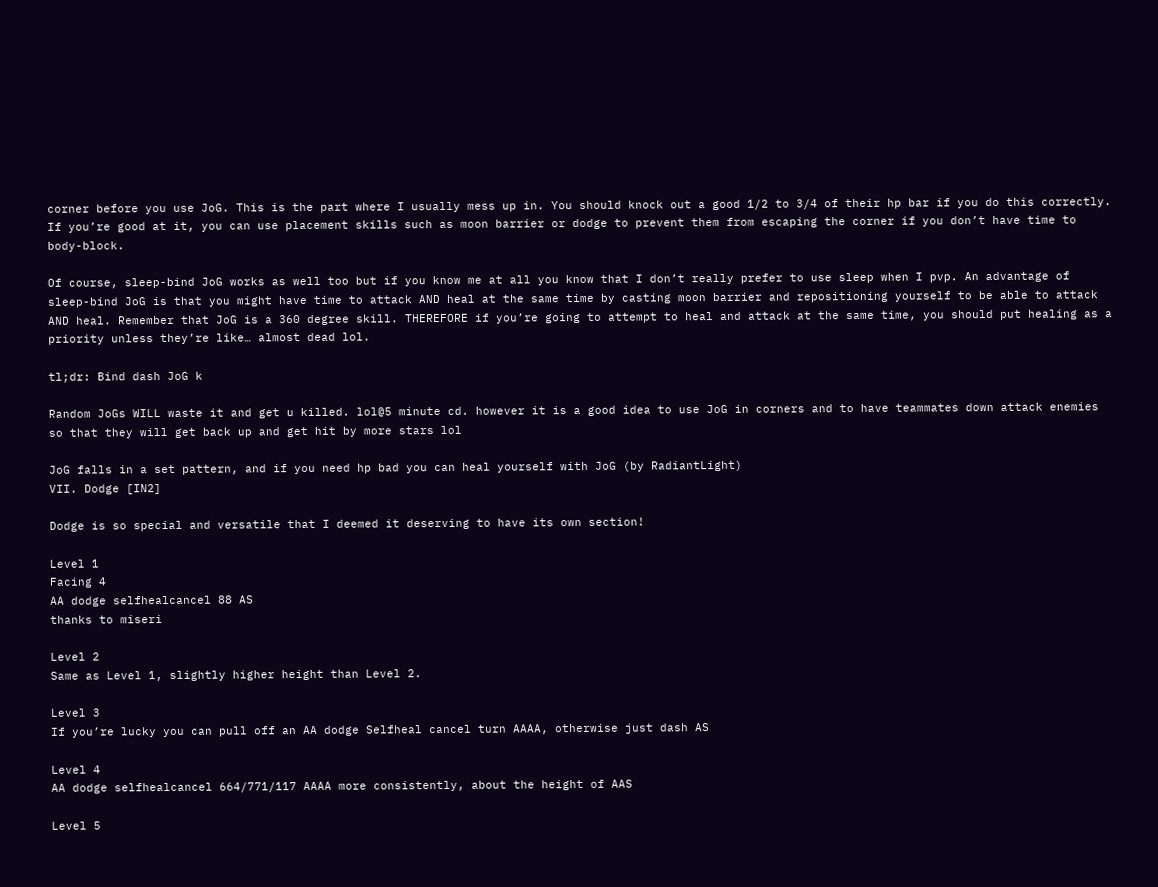corner before you use JoG. This is the part where I usually mess up in. You should knock out a good 1/2 to 3/4 of their hp bar if you do this correctly. If you’re good at it, you can use placement skills such as moon barrier or dodge to prevent them from escaping the corner if you don’t have time to body-block.

Of course, sleep-bind JoG works as well too but if you know me at all you know that I don’t really prefer to use sleep when I pvp. An advantage of sleep-bind JoG is that you might have time to attack AND heal at the same time by casting moon barrier and repositioning yourself to be able to attack AND heal. Remember that JoG is a 360 degree skill. THEREFORE if you’re going to attempt to heal and attack at the same time, you should put healing as a priority unless they’re like… almost dead lol.

tl;dr: Bind dash JoG k

Random JoGs WILL waste it and get u killed. lol@5 minute cd. however it is a good idea to use JoG in corners and to have teammates down attack enemies so that they will get back up and get hit by more stars lol

JoG falls in a set pattern, and if you need hp bad you can heal yourself with JoG (by RadiantLight)
VII. Dodge [IN2]

Dodge is so special and versatile that I deemed it deserving to have its own section!

Level 1
Facing 4
AA dodge selfhealcancel 88 AS
thanks to miseri

Level 2
Same as Level 1, slightly higher height than Level 2.

Level 3
If you’re lucky you can pull off an AA dodge Selfheal cancel turn AAAA, otherwise just dash AS

Level 4
AA dodge selfhealcancel 664/771/117 AAAA more consistently, about the height of AAS

Level 5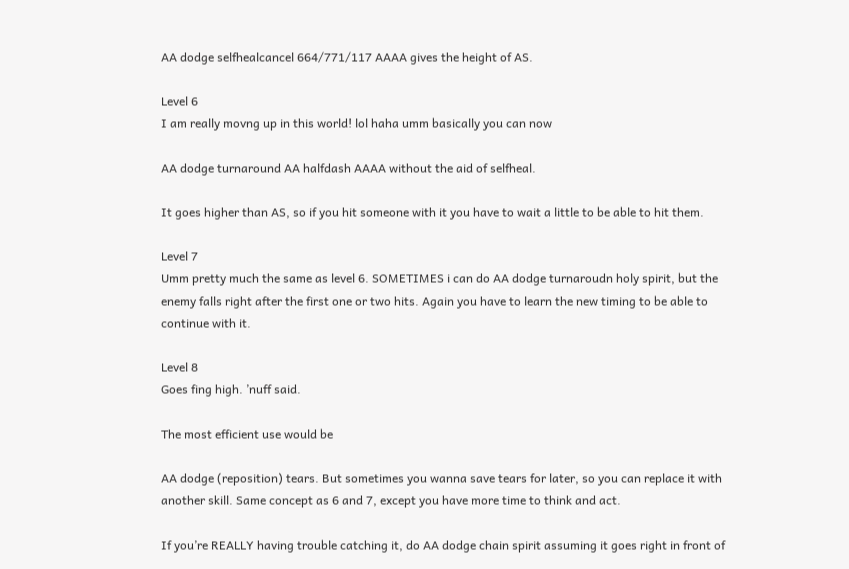AA dodge selfhealcancel 664/771/117 AAAA gives the height of AS.

Level 6
I am really movng up in this world! lol haha umm basically you can now

AA dodge turnaround AA halfdash AAAA without the aid of selfheal.

It goes higher than AS, so if you hit someone with it you have to wait a little to be able to hit them.

Level 7
Umm pretty much the same as level 6. SOMETIMES i can do AA dodge turnaroudn holy spirit, but the enemy falls right after the first one or two hits. Again you have to learn the new timing to be able to continue with it.

Level 8
Goes fing high. ’nuff said.

The most efficient use would be

AA dodge (reposition) tears. But sometimes you wanna save tears for later, so you can replace it with another skill. Same concept as 6 and 7, except you have more time to think and act.

If you’re REALLY having trouble catching it, do AA dodge chain spirit assuming it goes right in front of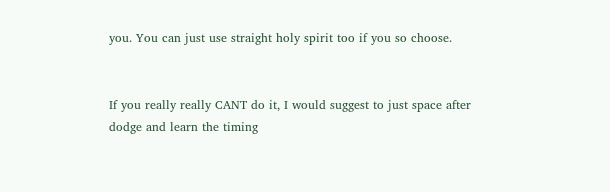you. You can just use straight holy spirit too if you so choose.


If you really really CANT do it, I would suggest to just space after dodge and learn the timing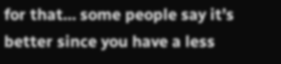for that… some people say it’s better since you have a less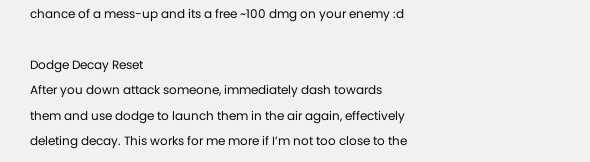chance of a mess-up and its a free ~100 dmg on your enemy :d

Dodge Decay Reset
After you down attack someone, immediately dash towards them and use dodge to launch them in the air again, effectively deleting decay. This works for me more if I’m not too close to the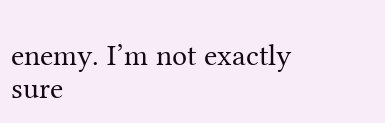enemy. I’m not exactly sure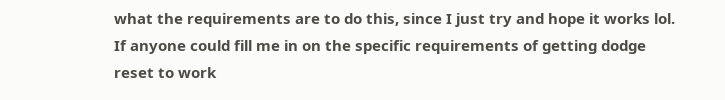what the requirements are to do this, since I just try and hope it works lol. If anyone could fill me in on the specific requirements of getting dodge reset to work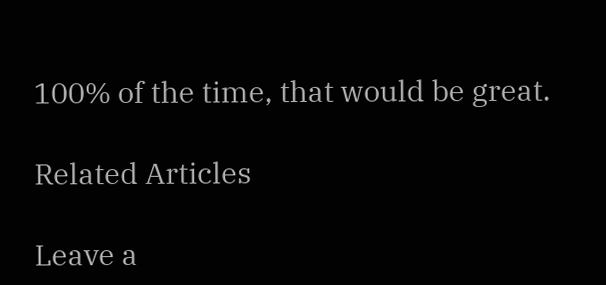100% of the time, that would be great.

Related Articles

Leave a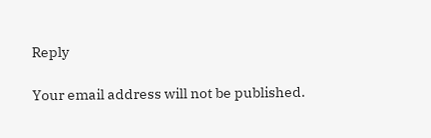Reply

Your email address will not be published.